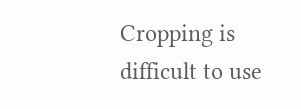Cropping is difficult to use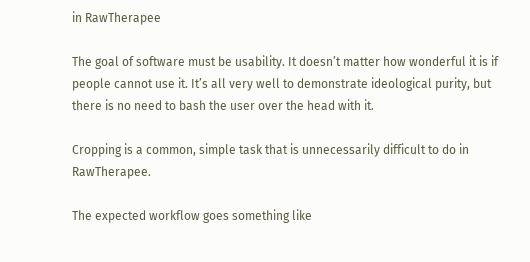in RawTherapee

The goal of software must be usability. It doesn’t matter how wonderful it is if people cannot use it. It’s all very well to demonstrate ideological purity, but there is no need to bash the user over the head with it.

Cropping is a common, simple task that is unnecessarily difficult to do in RawTherapee.

The expected workflow goes something like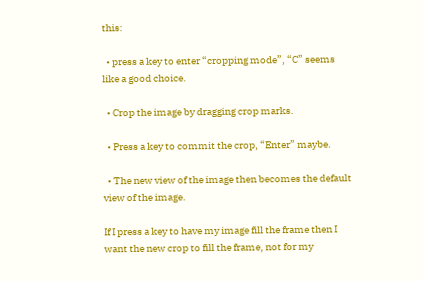this:

  • press a key to enter “cropping mode”, “C” seems like a good choice.

  • Crop the image by dragging crop marks.

  • Press a key to commit the crop, “Enter” maybe.

  • The new view of the image then becomes the default view of the image.

If I press a key to have my image fill the frame then I want the new crop to fill the frame, not for my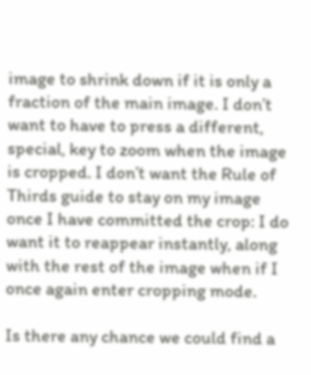image to shrink down if it is only a fraction of the main image. I don’t want to have to press a different, special, key to zoom when the image is cropped. I don’t want the Rule of Thirds guide to stay on my image once I have committed the crop: I do want it to reappear instantly, along with the rest of the image when if I once again enter cropping mode.

Is there any chance we could find a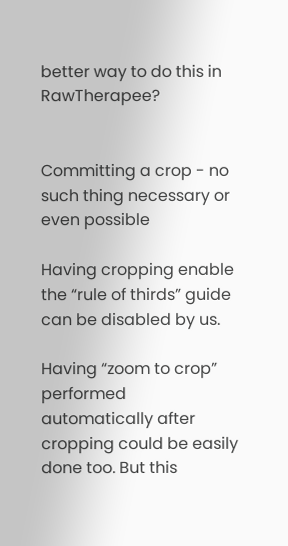better way to do this in RawTherapee?


Committing a crop - no such thing necessary or even possible

Having cropping enable the “rule of thirds” guide can be disabled by us.

Having “zoom to crop” performed automatically after cropping could be easily done too. But this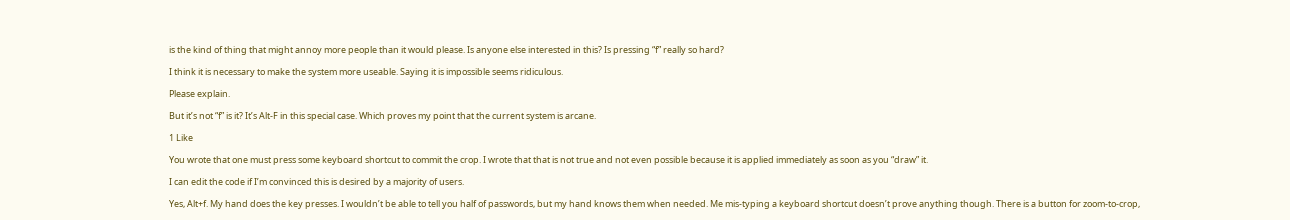is the kind of thing that might annoy more people than it would please. Is anyone else interested in this? Is pressing “f” really so hard?

I think it is necessary to make the system more useable. Saying it is impossible seems ridiculous.

Please explain.

But it’s not “f” is it? It’s Alt-F in this special case. Which proves my point that the current system is arcane.

1 Like

You wrote that one must press some keyboard shortcut to commit the crop. I wrote that that is not true and not even possible because it is applied immediately as soon as you “draw” it.

I can edit the code if I’m convinced this is desired by a majority of users.

Yes, Alt+f. My hand does the key presses. I wouldn’t be able to tell you half of passwords, but my hand knows them when needed. Me mis-typing a keyboard shortcut doesn’t prove anything though. There is a button for zoom-to-crop,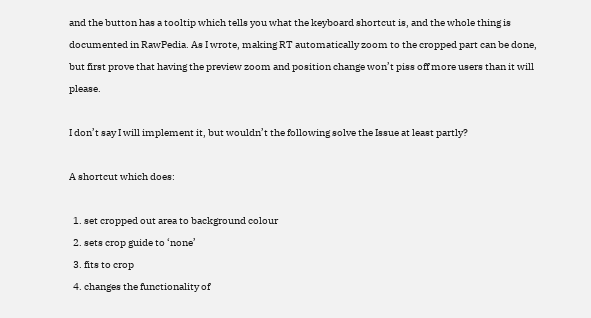and the button has a tooltip which tells you what the keyboard shortcut is, and the whole thing is documented in RawPedia. As I wrote, making RT automatically zoom to the cropped part can be done, but first prove that having the preview zoom and position change won’t piss off more users than it will please.

I don’t say I will implement it, but wouldn’t the following solve the Issue at least partly?

A shortcut which does:

  1. set cropped out area to background colour
  2. sets crop guide to ‘none’
  3. fits to crop
  4. changes the functionality of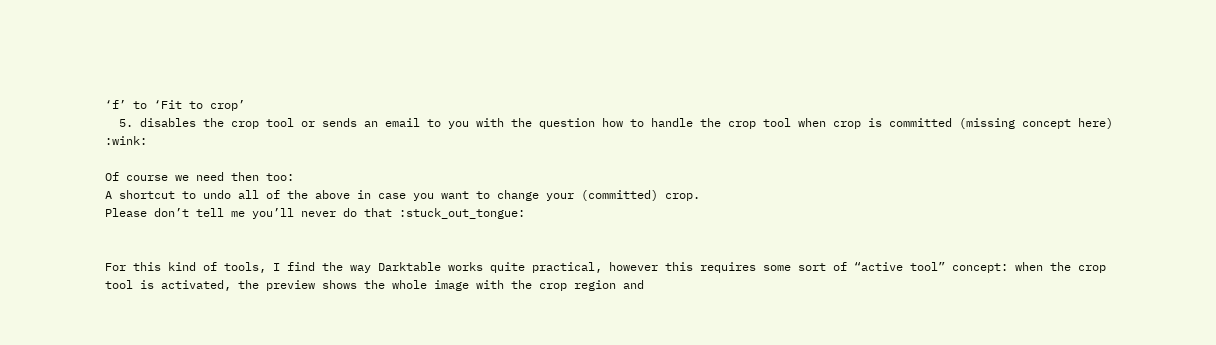‘f’ to ‘Fit to crop’
  5. disables the crop tool or sends an email to you with the question how to handle the crop tool when crop is committed (missing concept here) :wink:

Of course we need then too:
A shortcut to undo all of the above in case you want to change your (committed) crop.
Please don’t tell me you’ll never do that :stuck_out_tongue:


For this kind of tools, I find the way Darktable works quite practical, however this requires some sort of “active tool” concept: when the crop tool is activated, the preview shows the whole image with the crop region and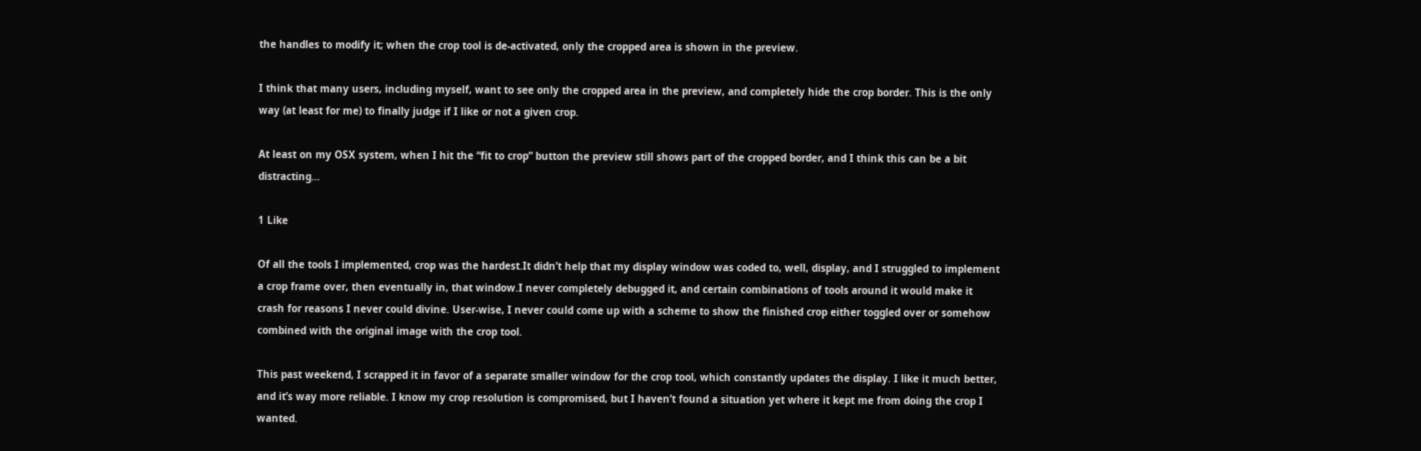the handles to modify it; when the crop tool is de-activated, only the cropped area is shown in the preview.

I think that many users, including myself, want to see only the cropped area in the preview, and completely hide the crop border. This is the only way (at least for me) to finally judge if I like or not a given crop.

At least on my OSX system, when I hit the “fit to crop” button the preview still shows part of the cropped border, and I think this can be a bit distracting…

1 Like

Of all the tools I implemented, crop was the hardest.It didn’t help that my display window was coded to, well, display, and I struggled to implement a crop frame over, then eventually in, that window.I never completely debugged it, and certain combinations of tools around it would make it crash for reasons I never could divine. User-wise, I never could come up with a scheme to show the finished crop either toggled over or somehow combined with the original image with the crop tool.

This past weekend, I scrapped it in favor of a separate smaller window for the crop tool, which constantly updates the display. I like it much better, and it’s way more reliable. I know my crop resolution is compromised, but I haven’t found a situation yet where it kept me from doing the crop I wanted.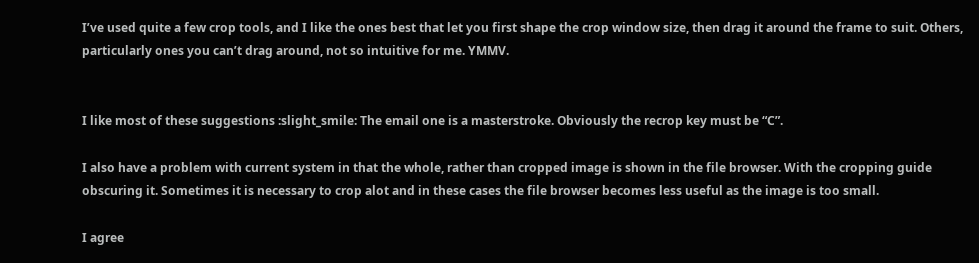I’ve used quite a few crop tools, and I like the ones best that let you first shape the crop window size, then drag it around the frame to suit. Others, particularly ones you can’t drag around, not so intuitive for me. YMMV.


I like most of these suggestions :slight_smile: The email one is a masterstroke. Obviously the recrop key must be “C”.

I also have a problem with current system in that the whole, rather than cropped image is shown in the file browser. With the cropping guide obscuring it. Sometimes it is necessary to crop alot and in these cases the file browser becomes less useful as the image is too small.

I agree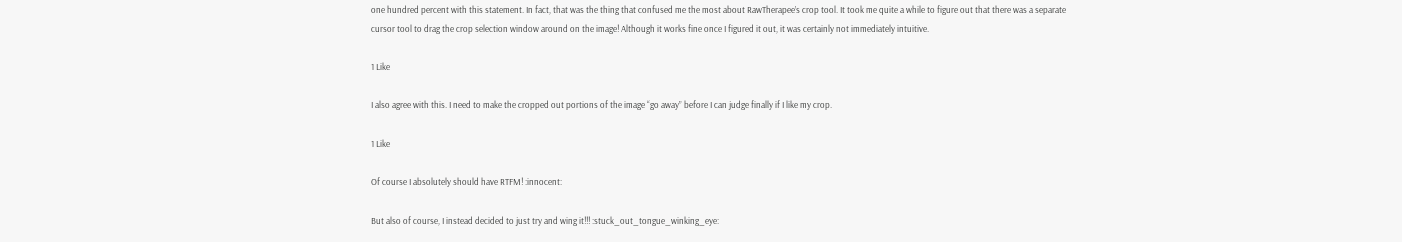one hundred percent with this statement. In fact, that was the thing that confused me the most about RawTherapee’s crop tool. It took me quite a while to figure out that there was a separate cursor tool to drag the crop selection window around on the image! Although it works fine once I figured it out, it was certainly not immediately intuitive.

1 Like

I also agree with this. I need to make the cropped out portions of the image “go away” before I can judge finally if I like my crop.

1 Like

Of course I absolutely should have RTFM! :innocent:

But also of course, I instead decided to just try and wing it!!! :stuck_out_tongue_winking_eye: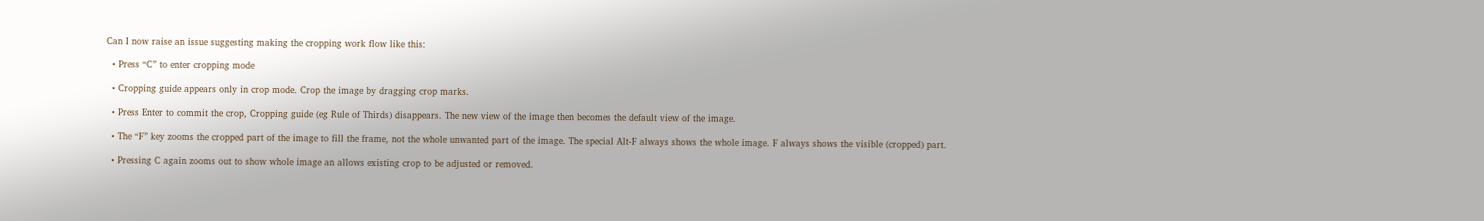Can I now raise an issue suggesting making the cropping work flow like this:

  • Press “C” to enter cropping mode

  • Cropping guide appears only in crop mode. Crop the image by dragging crop marks.

  • Press Enter to commit the crop, Cropping guide (eg Rule of Thirds) disappears. The new view of the image then becomes the default view of the image.

  • The “F” key zooms the cropped part of the image to fill the frame, not the whole unwanted part of the image. The special Alt-F always shows the whole image. F always shows the visible (cropped) part.

  • Pressing C again zooms out to show whole image an allows existing crop to be adjusted or removed.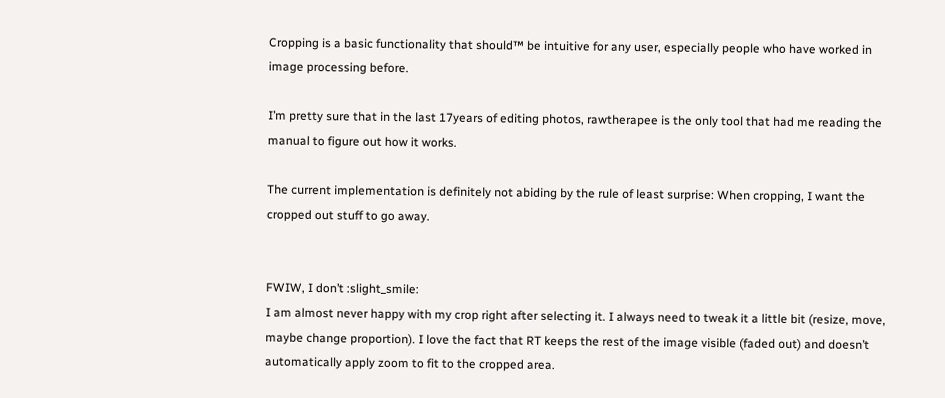Cropping is a basic functionality that should™ be intuitive for any user, especially people who have worked in image processing before.

I’m pretty sure that in the last 17years of editing photos, rawtherapee is the only tool that had me reading the manual to figure out how it works.

The current implementation is definitely not abiding by the rule of least surprise: When cropping, I want the cropped out stuff to go away.


FWIW, I don’t :slight_smile:
I am almost never happy with my crop right after selecting it. I always need to tweak it a little bit (resize, move, maybe change proportion). I love the fact that RT keeps the rest of the image visible (faded out) and doesn’t automatically apply zoom to fit to the cropped area.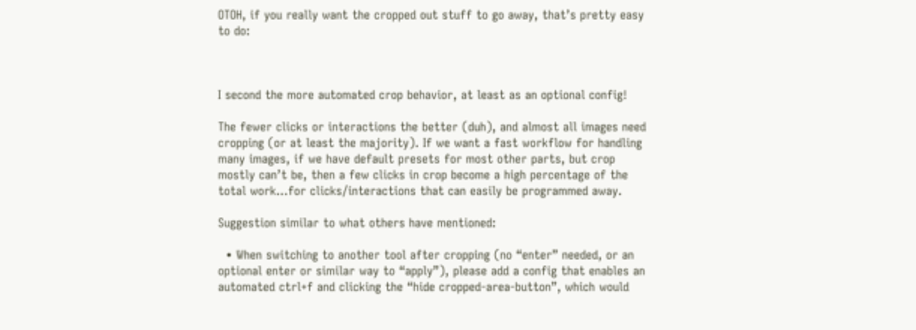OTOH, if you really want the cropped out stuff to go away, that’s pretty easy to do:



I second the more automated crop behavior, at least as an optional config!

The fewer clicks or interactions the better (duh), and almost all images need cropping (or at least the majority). If we want a fast workflow for handling many images, if we have default presets for most other parts, but crop mostly can’t be, then a few clicks in crop become a high percentage of the total work…for clicks/interactions that can easily be programmed away.

Suggestion similar to what others have mentioned:

  • When switching to another tool after cropping (no “enter” needed, or an optional enter or similar way to “apply”), please add a config that enables an automated ctrl+f and clicking the “hide cropped-area-button”, which would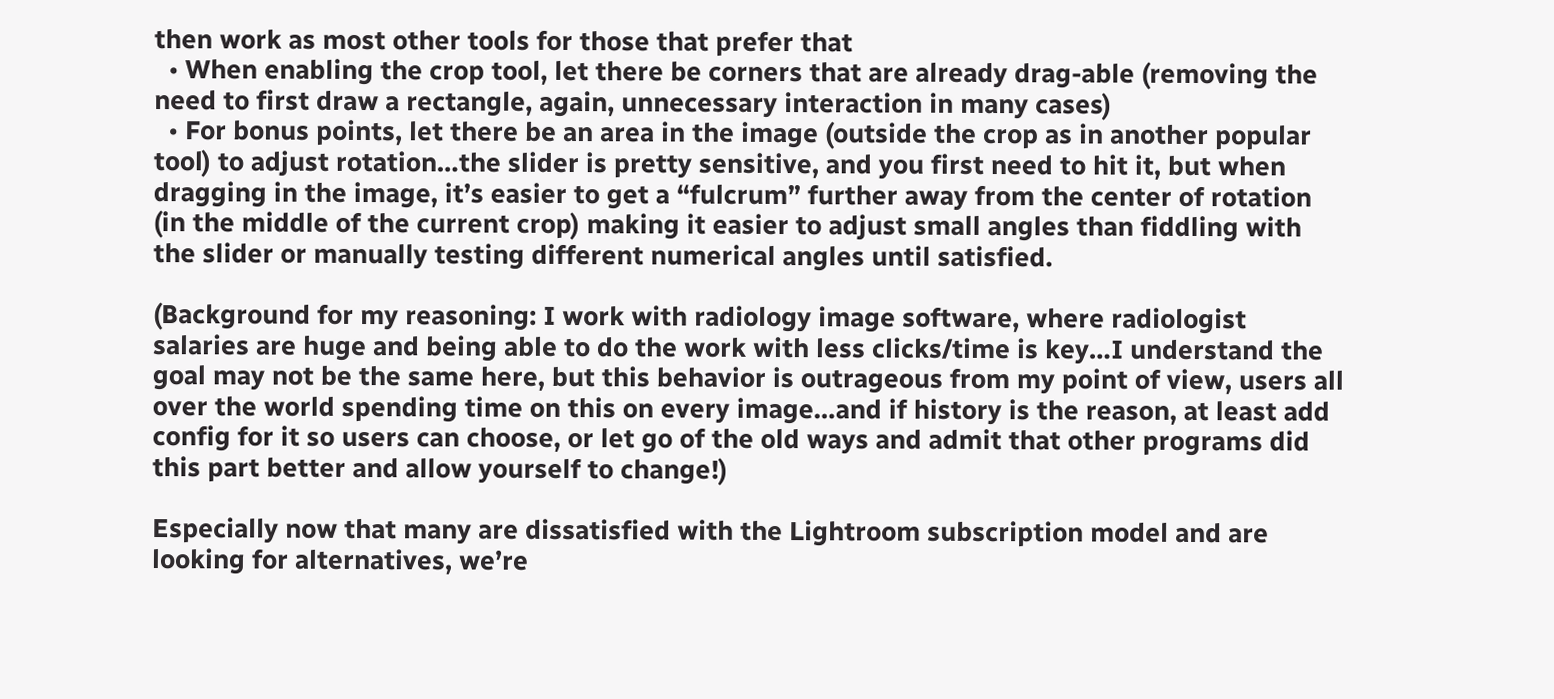then work as most other tools for those that prefer that
  • When enabling the crop tool, let there be corners that are already drag-able (removing the need to first draw a rectangle, again, unnecessary interaction in many cases)
  • For bonus points, let there be an area in the image (outside the crop as in another popular tool) to adjust rotation…the slider is pretty sensitive, and you first need to hit it, but when dragging in the image, it’s easier to get a “fulcrum” further away from the center of rotation (in the middle of the current crop) making it easier to adjust small angles than fiddling with the slider or manually testing different numerical angles until satisfied.

(Background for my reasoning: I work with radiology image software, where radiologist salaries are huge and being able to do the work with less clicks/time is key…I understand the goal may not be the same here, but this behavior is outrageous from my point of view, users all over the world spending time on this on every image…and if history is the reason, at least add config for it so users can choose, or let go of the old ways and admit that other programs did this part better and allow yourself to change!)

Especially now that many are dissatisfied with the Lightroom subscription model and are looking for alternatives, we’re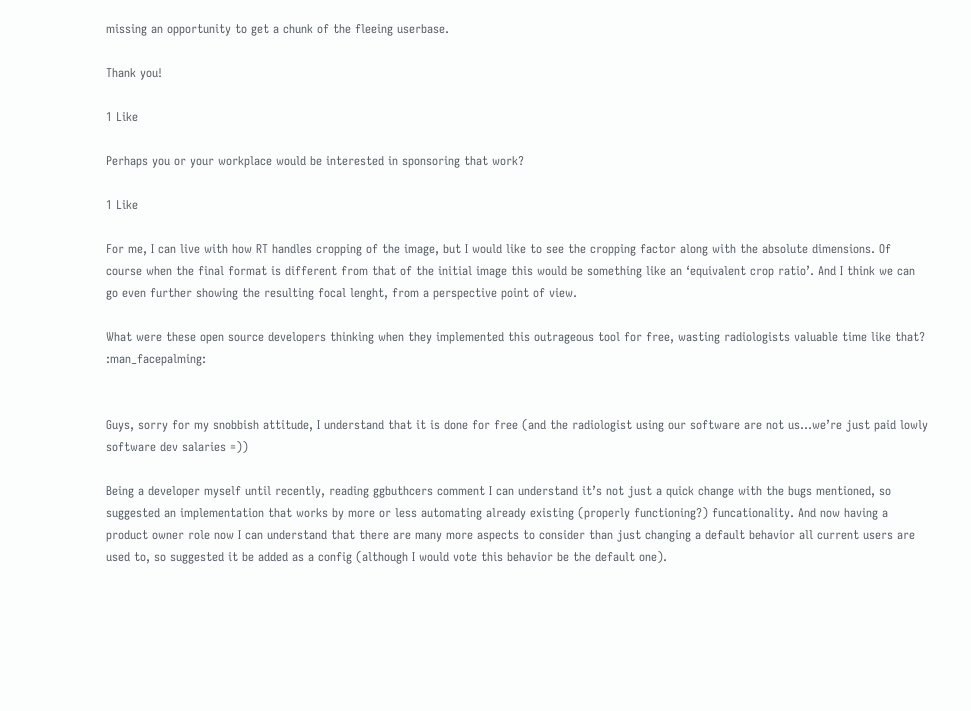missing an opportunity to get a chunk of the fleeing userbase.

Thank you!

1 Like

Perhaps you or your workplace would be interested in sponsoring that work?

1 Like

For me, I can live with how RT handles cropping of the image, but I would like to see the cropping factor along with the absolute dimensions. Of course when the final format is different from that of the initial image this would be something like an ‘equivalent crop ratio’. And I think we can go even further showing the resulting focal lenght, from a perspective point of view.

What were these open source developers thinking when they implemented this outrageous tool for free, wasting radiologists valuable time like that? :man_facepalming:


Guys, sorry for my snobbish attitude, I understand that it is done for free (and the radiologist using our software are not us…we’re just paid lowly software dev salaries =))

Being a developer myself until recently, reading ggbuthcers comment I can understand it’s not just a quick change with the bugs mentioned, so suggested an implementation that works by more or less automating already existing (properly functioning?) funcationality. And now having a product owner role now I can understand that there are many more aspects to consider than just changing a default behavior all current users are used to, so suggested it be added as a config (although I would vote this behavior be the default one).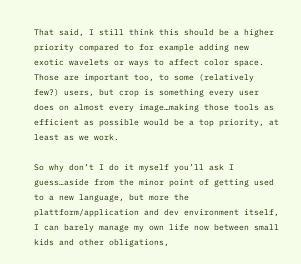That said, I still think this should be a higher priority compared to for example adding new exotic wavelets or ways to affect color space. Those are important too, to some (relatively few?) users, but crop is something every user does on almost every image…making those tools as efficient as possible would be a top priority, at least as we work.

So why don’t I do it myself you’ll ask I guess…aside from the minor point of getting used to a new language, but more the plattform/application and dev environment itself, I can barely manage my own life now between small kids and other obligations,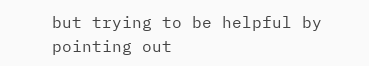but trying to be helpful by pointing out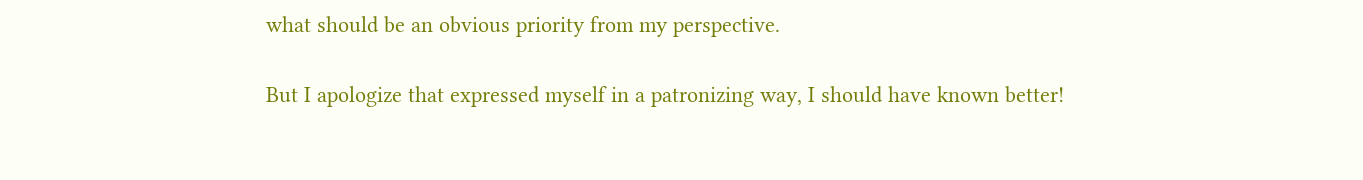what should be an obvious priority from my perspective.

But I apologize that expressed myself in a patronizing way, I should have known better!